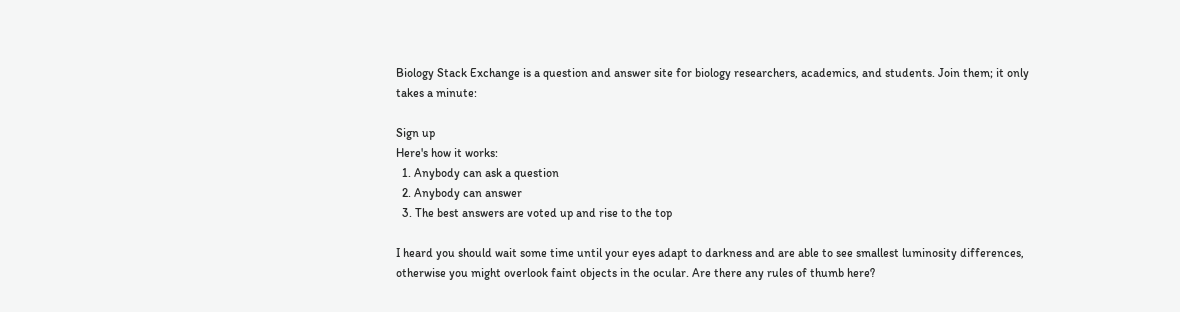Biology Stack Exchange is a question and answer site for biology researchers, academics, and students. Join them; it only takes a minute:

Sign up
Here's how it works:
  1. Anybody can ask a question
  2. Anybody can answer
  3. The best answers are voted up and rise to the top

I heard you should wait some time until your eyes adapt to darkness and are able to see smallest luminosity differences, otherwise you might overlook faint objects in the ocular. Are there any rules of thumb here?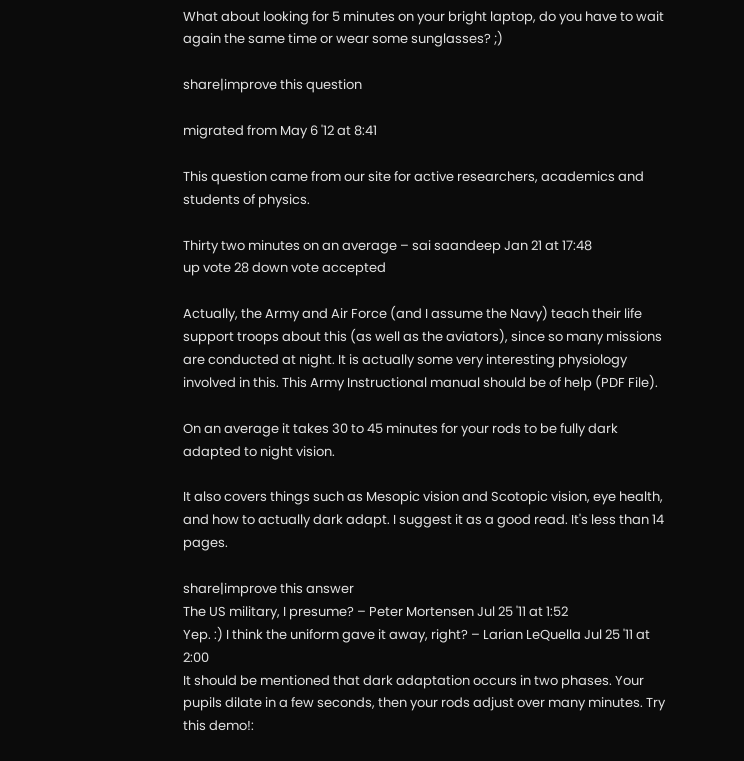What about looking for 5 minutes on your bright laptop, do you have to wait again the same time or wear some sunglasses? ;)

share|improve this question

migrated from May 6 '12 at 8:41

This question came from our site for active researchers, academics and students of physics.

Thirty two minutes on an average – sai saandeep Jan 21 at 17:48
up vote 28 down vote accepted

Actually, the Army and Air Force (and I assume the Navy) teach their life support troops about this (as well as the aviators), since so many missions are conducted at night. It is actually some very interesting physiology involved in this. This Army Instructional manual should be of help (PDF File).

On an average it takes 30 to 45 minutes for your rods to be fully dark adapted to night vision.

It also covers things such as Mesopic vision and Scotopic vision, eye health, and how to actually dark adapt. I suggest it as a good read. It's less than 14 pages.

share|improve this answer
The US military, I presume? – Peter Mortensen Jul 25 '11 at 1:52
Yep. :) I think the uniform gave it away, right? – Larian LeQuella Jul 25 '11 at 2:00
It should be mentioned that dark adaptation occurs in two phases. Your pupils dilate in a few seconds, then your rods adjust over many minutes. Try this demo!: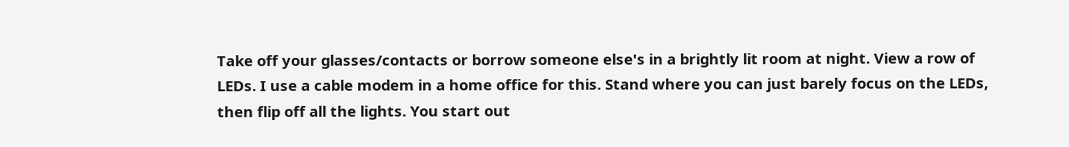Take off your glasses/contacts or borrow someone else's in a brightly lit room at night. View a row of LEDs. I use a cable modem in a home office for this. Stand where you can just barely focus on the LEDs, then flip off all the lights. You start out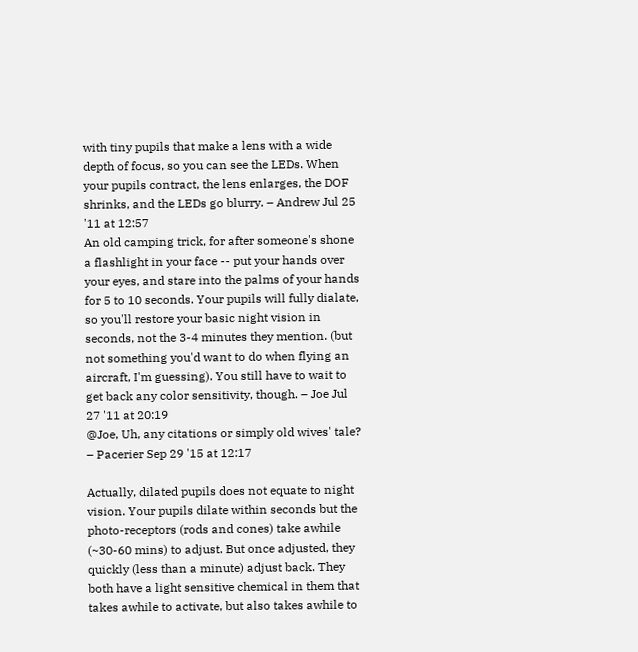with tiny pupils that make a lens with a wide depth of focus, so you can see the LEDs. When your pupils contract, the lens enlarges, the DOF shrinks, and the LEDs go blurry. – Andrew Jul 25 '11 at 12:57
An old camping trick, for after someone's shone a flashlight in your face -- put your hands over your eyes, and stare into the palms of your hands for 5 to 10 seconds. Your pupils will fully dialate, so you'll restore your basic night vision in seconds, not the 3-4 minutes they mention. (but not something you'd want to do when flying an aircraft, I'm guessing). You still have to wait to get back any color sensitivity, though. – Joe Jul 27 '11 at 20:19
@Joe, Uh, any citations or simply old wives' tale? – Pacerier Sep 29 '15 at 12:17

Actually, dilated pupils does not equate to night vision. Your pupils dilate within seconds but the photo-receptors (rods and cones) take awhile (~30-60 mins) to adjust. But once adjusted, they quickly (less than a minute) adjust back. They both have a light sensitive chemical in them that takes awhile to activate, but also takes awhile to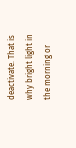deactivate. That is why bright light in the morning or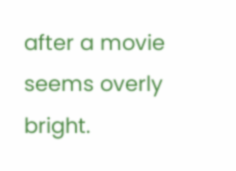after a movie seems overly bright.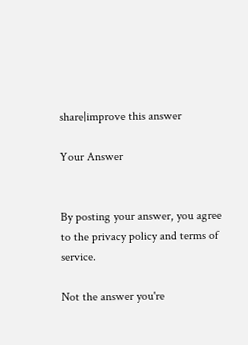share|improve this answer

Your Answer


By posting your answer, you agree to the privacy policy and terms of service.

Not the answer you're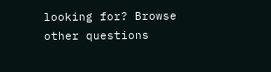looking for? Browse other questions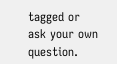tagged or ask your own question.